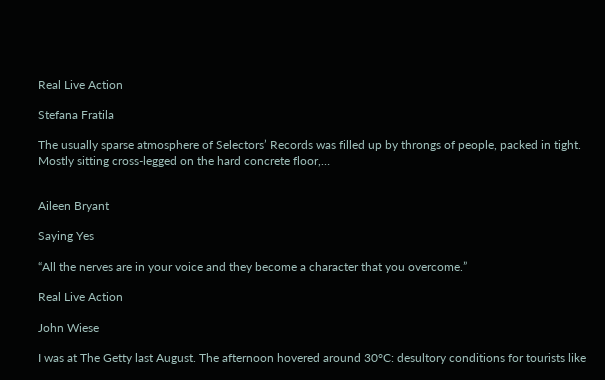Real Live Action

Stefana Fratila

The usually sparse atmosphere of Selectors’ Records was filled up by throngs of people, packed in tight. Mostly sitting cross-legged on the hard concrete floor,…


Aileen Bryant

Saying Yes

“All the nerves are in your voice and they become a character that you overcome.”

Real Live Action

John Wiese

I was at The Getty last August. The afternoon hovered around 30°C: desultory conditions for tourists like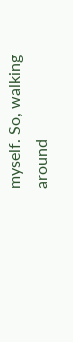myself. So, walking around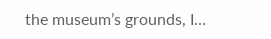the museum’s grounds, I…